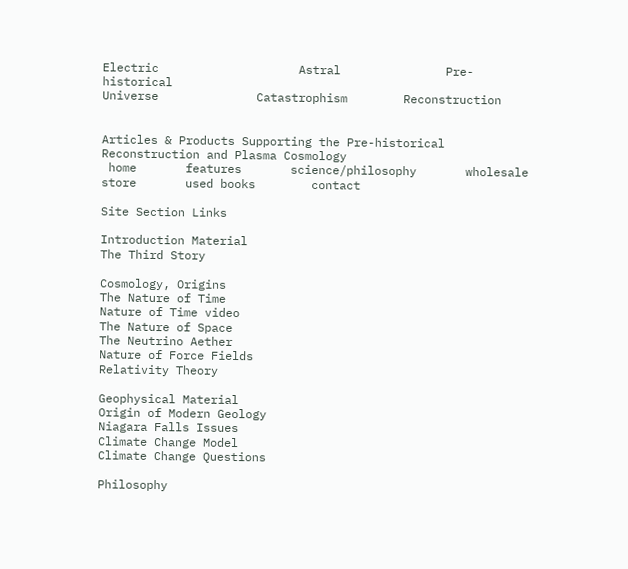Electric                    Astral               Pre-historical
Universe              Catastrophism        Reconstruction


Articles & Products Supporting the Pre-historical Reconstruction and Plasma Cosmology
 home       features       science/philosophy       wholesale store       used books        contact

Site Section Links

Introduction Material
The Third Story

Cosmology, Origins
The Nature of Time
Nature of Time video
The Nature of Space
The Neutrino Aether
Nature of Force Fields
Relativity Theory

Geophysical Material
Origin of Modern Geology
Niagara Falls Issues
Climate Change Model
Climate Change Questions

Philosophy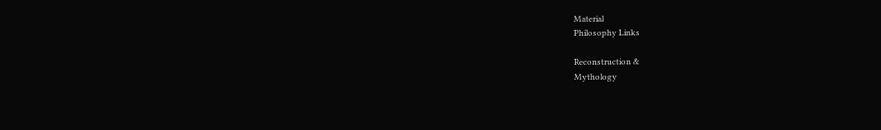Material
Philosophy Links

Reconstruction &
Mythology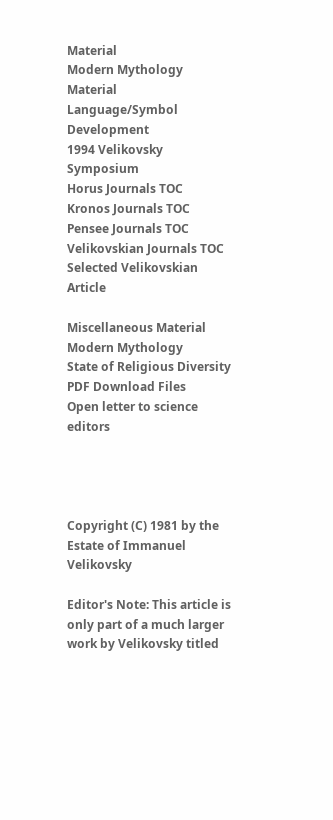Material
Modern Mythology Material
Language/Symbol Development
1994 Velikovsky Symposium
Horus Journals TOC
Kronos Journals TOC
Pensee Journals TOC
Velikovskian Journals TOC
Selected Velikovskian Article

Miscellaneous Material
Modern Mythology
State of Religious Diversity
PDF Download Files
Open letter to science editors




Copyright (C) 1981 by the Estate of Immanuel Velikovsky

Editor's Note: This article is only part of a much larger work by Velikovsky titled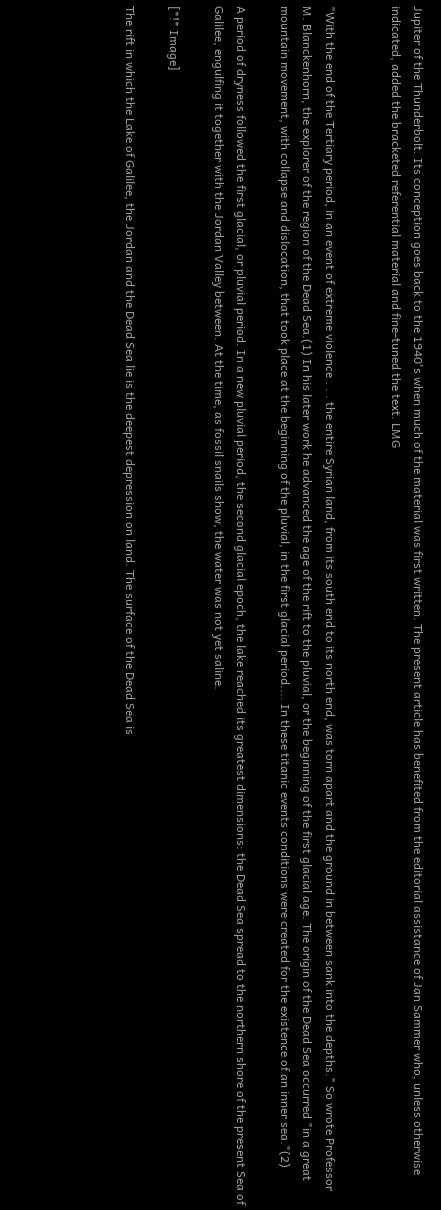Jupiter of the Thunderbolt. Its conception goes back to the 1940's when much of the material was first written. The present article has benefited from the editorial assistance of Jan Sammer who, unless otherwise indicated, added the bracketed referential material and fine-tuned the text. LMG


"With the end of the Tertiary period, in an event of extreme violence . . . the entire Syrian land, from its south end to its north end, was torn apart and the ground in between sank into the depths." So wrote Professor M. Blanckenhorn, the explorer of the region of the Dead Sea.(1) In his later work he advanced the age of the rift to the pluvial, or the beginning of the first glacial age. The origin of the Dead Sea occurred "in a great mountain movement, with collapse and dislocation, that took place at the beginning of the pluvial, in the first glacial period.... In these titanic events conditions were created for the existence of an inner sea."(2)

A period of dryness followed the first glacial, or pluvial period. In a new pluvial period, the second glacial epoch, the lake reached its greatest dimensions: the Dead Sea spread to the northern shore of the present Sea of Galilee, engulfing it together with the Jordan Valley between. At the time, as fossil snails show, the water was not yet saline.

[*!* Image]

The rift in which the Lake of Galilee, the Jordan and the Dead Sea lie is the deepest depression on land. The surface of the Dead Sea is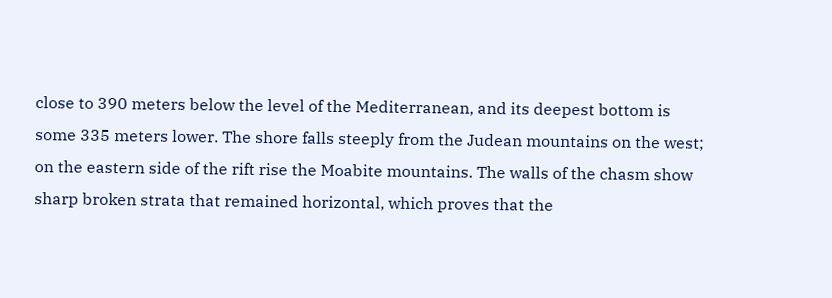close to 390 meters below the level of the Mediterranean, and its deepest bottom is some 335 meters lower. The shore falls steeply from the Judean mountains on the west; on the eastern side of the rift rise the Moabite mountains. The walls of the chasm show sharp broken strata that remained horizontal, which proves that the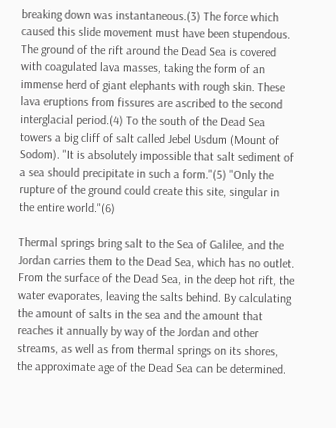breaking down was instantaneous.(3) The force which caused this slide movement must have been stupendous. The ground of the rift around the Dead Sea is covered with coagulated lava masses, taking the form of an immense herd of giant elephants with rough skin. These lava eruptions from fissures are ascribed to the second interglacial period.(4) To the south of the Dead Sea towers a big cliff of salt called Jebel Usdum (Mount of Sodom). "It is absolutely impossible that salt sediment of a sea should precipitate in such a form."(5) "Only the rupture of the ground could create this site, singular in the entire world."(6)

Thermal springs bring salt to the Sea of Galilee, and the Jordan carries them to the Dead Sea, which has no outlet. From the surface of the Dead Sea, in the deep hot rift, the water evaporates, leaving the salts behind. By calculating the amount of salts in the sea and the amount that reaches it annually by way of the Jordan and other streams, as well as from thermal springs on its shores, the approximate age of the Dead Sea can be determined.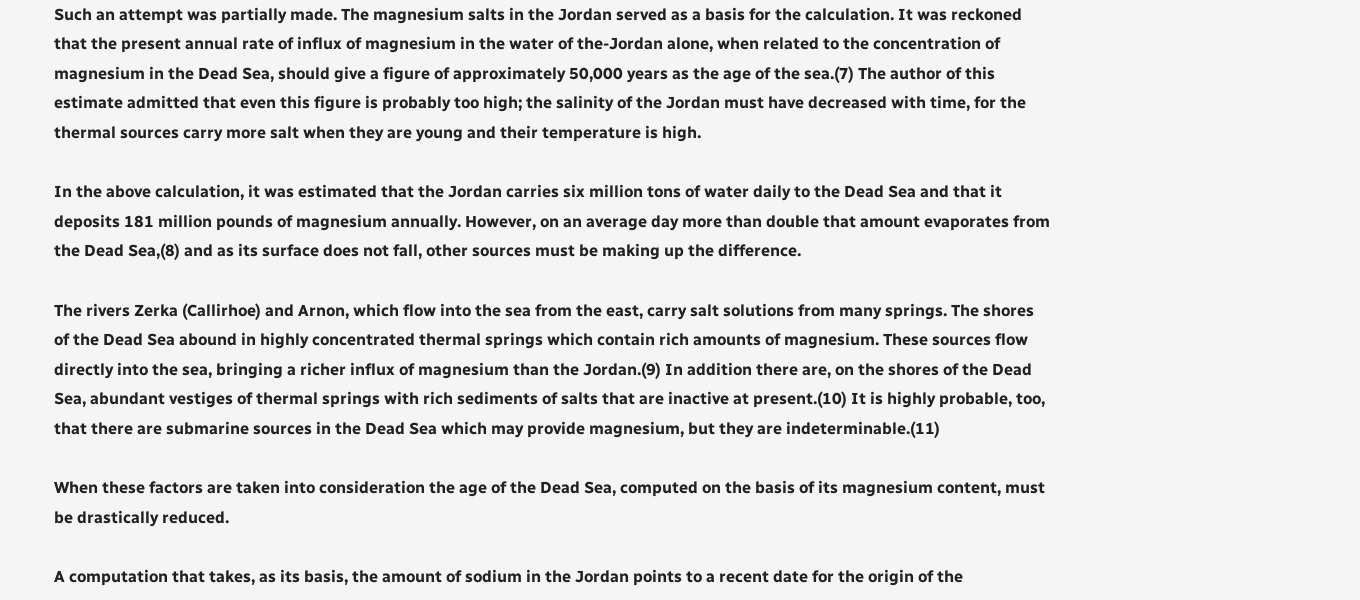Such an attempt was partially made. The magnesium salts in the Jordan served as a basis for the calculation. It was reckoned that the present annual rate of influx of magnesium in the water of the-Jordan alone, when related to the concentration of magnesium in the Dead Sea, should give a figure of approximately 50,000 years as the age of the sea.(7) The author of this estimate admitted that even this figure is probably too high; the salinity of the Jordan must have decreased with time, for the thermal sources carry more salt when they are young and their temperature is high.

In the above calculation, it was estimated that the Jordan carries six million tons of water daily to the Dead Sea and that it deposits 181 million pounds of magnesium annually. However, on an average day more than double that amount evaporates from the Dead Sea,(8) and as its surface does not fall, other sources must be making up the difference.

The rivers Zerka (Callirhoe) and Arnon, which flow into the sea from the east, carry salt solutions from many springs. The shores of the Dead Sea abound in highly concentrated thermal springs which contain rich amounts of magnesium. These sources flow directly into the sea, bringing a richer influx of magnesium than the Jordan.(9) In addition there are, on the shores of the Dead Sea, abundant vestiges of thermal springs with rich sediments of salts that are inactive at present.(10) It is highly probable, too, that there are submarine sources in the Dead Sea which may provide magnesium, but they are indeterminable.(11)

When these factors are taken into consideration the age of the Dead Sea, computed on the basis of its magnesium content, must be drastically reduced.

A computation that takes, as its basis, the amount of sodium in the Jordan points to a recent date for the origin of the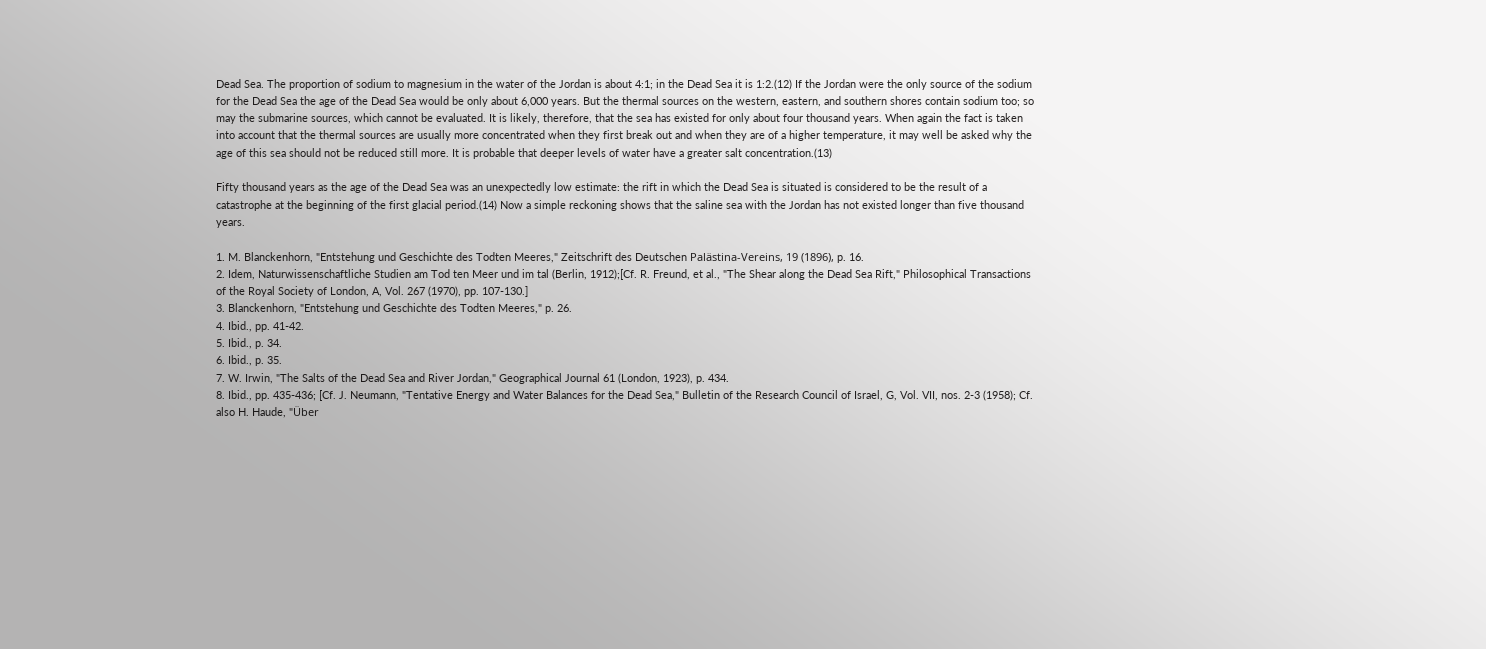Dead Sea. The proportion of sodium to magnesium in the water of the Jordan is about 4:1; in the Dead Sea it is 1:2.(12) If the Jordan were the only source of the sodium for the Dead Sea the age of the Dead Sea would be only about 6,000 years. But the thermal sources on the western, eastern, and southern shores contain sodium too; so may the submarine sources, which cannot be evaluated. It is likely, therefore, that the sea has existed for only about four thousand years. When again the fact is taken into account that the thermal sources are usually more concentrated when they first break out and when they are of a higher temperature, it may well be asked why the age of this sea should not be reduced still more. It is probable that deeper levels of water have a greater salt concentration.(13)

Fifty thousand years as the age of the Dead Sea was an unexpectedly low estimate: the rift in which the Dead Sea is situated is considered to be the result of a catastrophe at the beginning of the first glacial period.(14) Now a simple reckoning shows that the saline sea with the Jordan has not existed longer than five thousand years.

1. M. Blanckenhorn, "Entstehung und Geschichte des Todten Meeres," Zeitschrift des Deutschen Palästina-Vereins, 19 (1896), p. 16.
2. Idem, Naturwissenschaftliche Studien am Tod ten Meer und im tal (Berlin, 1912);[Cf. R. Freund, et al., "The Shear along the Dead Sea Rift," Philosophical Transactions of the Royal Society of London, A, Vol. 267 (1970), pp. 107-130.]
3. Blanckenhorn, "Entstehung und Geschichte des Todten Meeres," p. 26.
4. Ibid., pp. 41-42.
5. Ibid., p. 34.
6. Ibid., p. 35.
7. W. Irwin, "The Salts of the Dead Sea and River Jordan," Geographical Journal 61 (London, 1923), p. 434.
8. Ibid., pp. 435-436; [Cf. J. Neumann, "Tentative Energy and Water Balances for the Dead Sea," Bulletin of the Research Council of Israel, G, Vol. VII, nos. 2-3 (1958); Cf. also H. Haude, "Über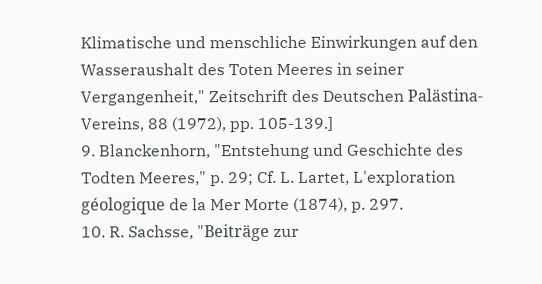Klimatische und menschliche Einwirkungen auf den Wasseraushalt des Toten Meeres in seiner Vergangenheit," Zeitschrift des Deutschen Palästina-Vereins, 88 (1972), pp. 105-139.]
9. Blanckenhorn, "Entstehung und Geschichte des Todten Meeres," p. 29; Cf. L. Lartet, L'exploration géologique de la Mer Morte (1874), p. 297.
10. R. Sachsse, "Beiträge zur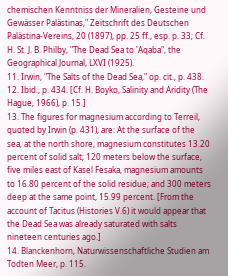chemischen Kenntniss der Mineralien, Gesteine und Gewässer Palästinas," Zeitschrift des Deutschen Palästina-Vereins, 20 (1897), pp. 25 ff., esp. p. 33; Cf. H. St. J. B. Philby, "The Dead Sea to 'Aqaba", the Geographical Journal, LXVI (1925).
11. Irwin, "The Salts of the Dead Sea," op. cit., p. 438.
12. Ibid., p. 434. [Cf. H. Boyko, Salinity and Aridity (The Hague, 1966), p. 15.]
13. The figures for magnesium according to Terreil, quoted by Irwin (p. 431), are: At the surface of the sea, at the north shore, magnesium constitutes 13.20 percent of solid salt; 120 meters below the surface, five miles east of Kasel Fesaka, magnesium amounts to 16.80 percent of the solid residue; and 300 meters deep at the same point, 15.99 percent. [From the account of Tacitus (Histories V.6) it would appear that the Dead Sea was already saturated with salts nineteen centuries ago.]
14. Blanckenhorn, Naturwissenschaftliche Studien am Todten Meer, p. 115.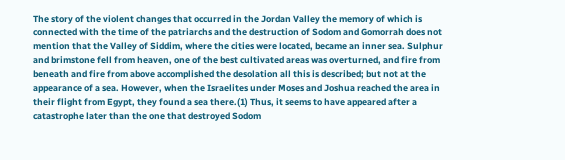The story of the violent changes that occurred in the Jordan Valley the memory of which is connected with the time of the patriarchs and the destruction of Sodom and Gomorrah does not mention that the Valley of Siddim, where the cities were located, became an inner sea. Sulphur and brimstone fell from heaven, one of the best cultivated areas was overturned, and fire from beneath and fire from above accomplished the desolation all this is described; but not at the appearance of a sea. However, when the Israelites under Moses and Joshua reached the area in their flight from Egypt, they found a sea there.(1) Thus, it seems to have appeared after a catastrophe later than the one that destroyed Sodom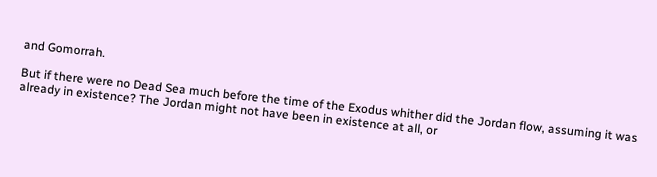and Gomorrah.

But if there were no Dead Sea much before the time of the Exodus whither did the Jordan flow, assuming it was already in existence? The Jordan might not have been in existence at all, or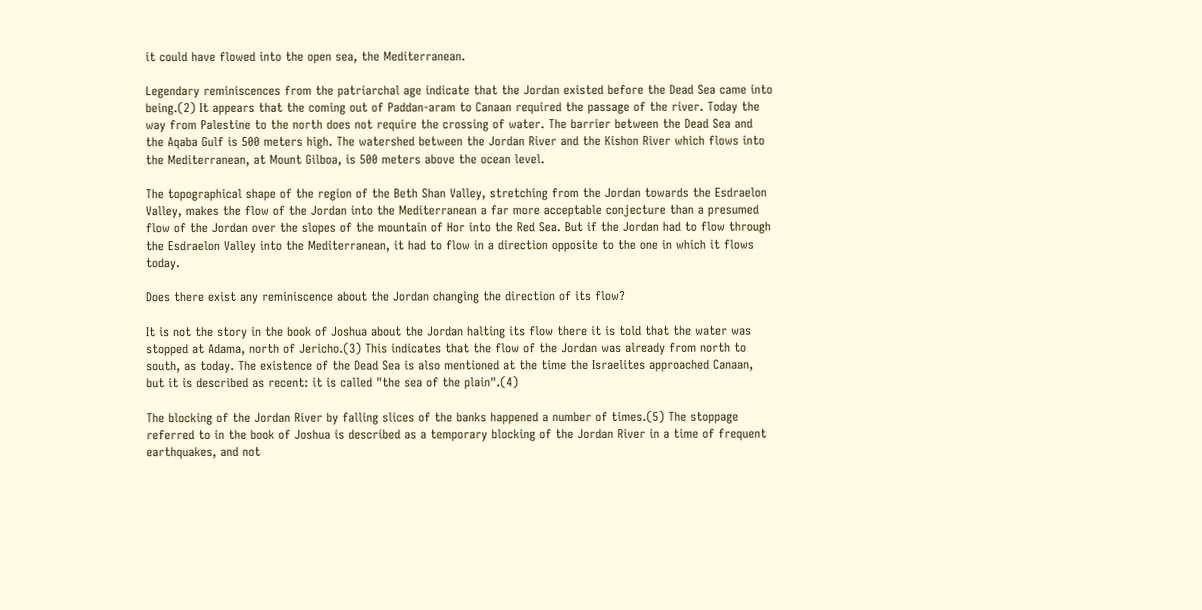it could have flowed into the open sea, the Mediterranean.

Legendary reminiscences from the patriarchal age indicate that the Jordan existed before the Dead Sea came into being.(2) It appears that the coming out of Paddan-aram to Canaan required the passage of the river. Today the way from Palestine to the north does not require the crossing of water. The barrier between the Dead Sea and the Aqaba Gulf is 500 meters high. The watershed between the Jordan River and the Kishon River which flows into the Mediterranean, at Mount Gilboa, is 500 meters above the ocean level.

The topographical shape of the region of the Beth Shan Valley, stretching from the Jordan towards the Esdraelon Valley, makes the flow of the Jordan into the Mediterranean a far more acceptable conjecture than a presumed flow of the Jordan over the slopes of the mountain of Hor into the Red Sea. But if the Jordan had to flow through the Esdraelon Valley into the Mediterranean, it had to flow in a direction opposite to the one in which it flows today.

Does there exist any reminiscence about the Jordan changing the direction of its flow?

It is not the story in the book of Joshua about the Jordan halting its flow there it is told that the water was stopped at Adama, north of Jericho.(3) This indicates that the flow of the Jordan was already from north to south, as today. The existence of the Dead Sea is also mentioned at the time the Israelites approached Canaan, but it is described as recent: it is called "the sea of the plain".(4)

The blocking of the Jordan River by falling slices of the banks happened a number of times.(5) The stoppage referred to in the book of Joshua is described as a temporary blocking of the Jordan River in a time of frequent earthquakes, and not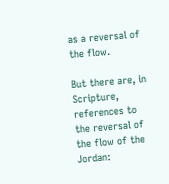as a reversal of the flow.

But there are, in Scripture, references to the reversal of the flow of the Jordan: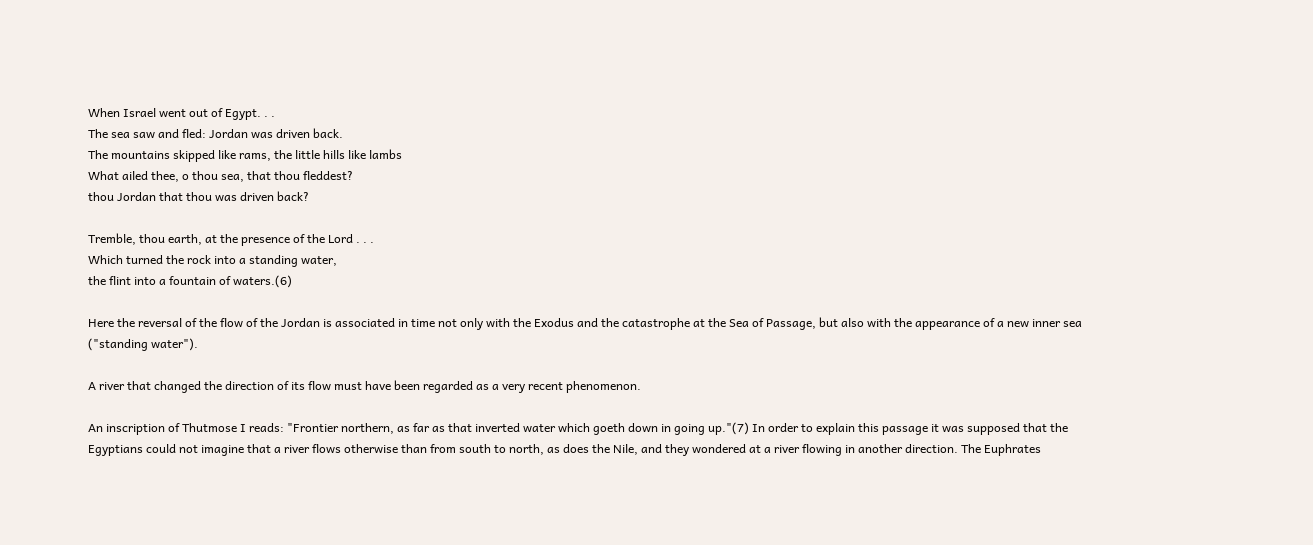When Israel went out of Egypt. . .
The sea saw and fled: Jordan was driven back.
The mountains skipped like rams, the little hills like lambs
What ailed thee, o thou sea, that thou fleddest?
thou Jordan that thou was driven back?

Tremble, thou earth, at the presence of the Lord . . .
Which turned the rock into a standing water,
the flint into a fountain of waters.(6)

Here the reversal of the flow of the Jordan is associated in time not only with the Exodus and the catastrophe at the Sea of Passage, but also with the appearance of a new inner sea ("standing water").

A river that changed the direction of its flow must have been regarded as a very recent phenomenon.

An inscription of Thutmose I reads: "Frontier northern, as far as that inverted water which goeth down in going up."(7) In order to explain this passage it was supposed that the Egyptians could not imagine that a river flows otherwise than from south to north, as does the Nile, and they wondered at a river flowing in another direction. The Euphrates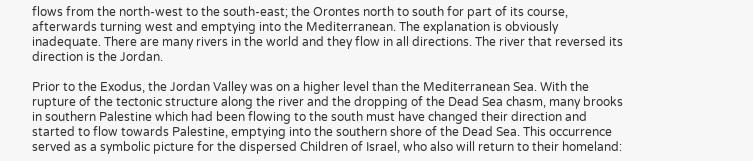flows from the north-west to the south-east; the Orontes north to south for part of its course, afterwards turning west and emptying into the Mediterranean. The explanation is obviously inadequate. There are many rivers in the world and they flow in all directions. The river that reversed its direction is the Jordan.

Prior to the Exodus, the Jordan Valley was on a higher level than the Mediterranean Sea. With the rupture of the tectonic structure along the river and the dropping of the Dead Sea chasm, many brooks in southern Palestine which had been flowing to the south must have changed their direction and started to flow towards Palestine, emptying into the southern shore of the Dead Sea. This occurrence served as a symbolic picture for the dispersed Children of Israel, who also will return to their homeland: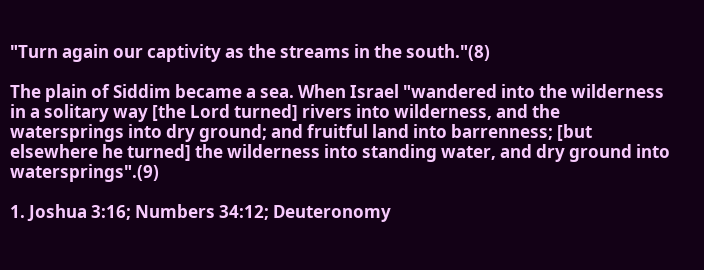"Turn again our captivity as the streams in the south."(8)

The plain of Siddim became a sea. When Israel "wandered into the wilderness in a solitary way [the Lord turned] rivers into wilderness, and the watersprings into dry ground; and fruitful land into barrenness; [but elsewhere he turned] the wilderness into standing water, and dry ground into watersprings".(9)

1. Joshua 3:16; Numbers 34:12; Deuteronomy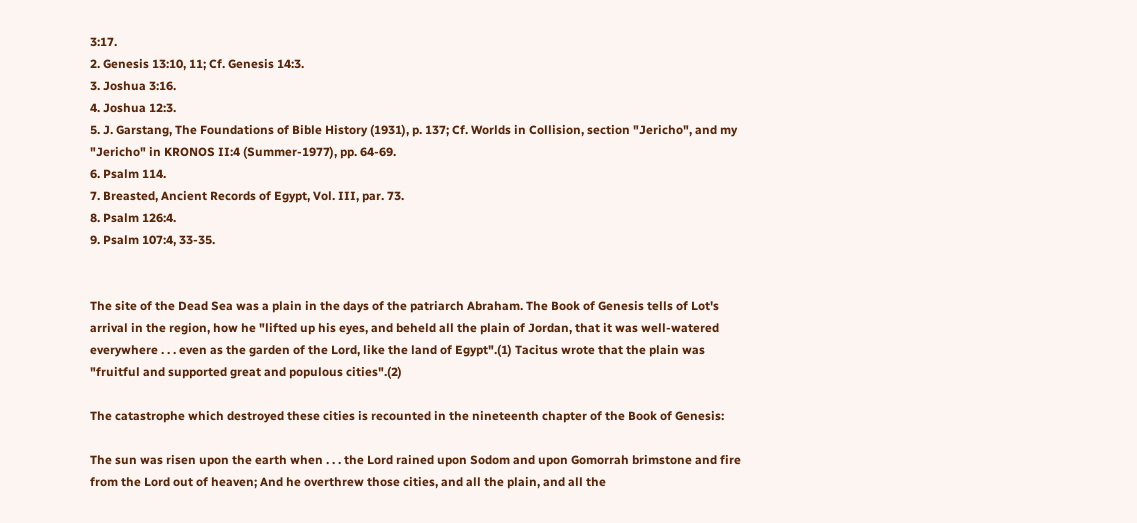3:17.
2. Genesis 13:10, 11; Cf. Genesis 14:3.
3. Joshua 3:16.
4. Joshua 12:3.
5. J. Garstang, The Foundations of Bible History (1931), p. 137; Cf. Worlds in Collision, section "Jericho", and my "Jericho" in KRONOS II:4 (Summer-1977), pp. 64-69.
6. Psalm 114.
7. Breasted, Ancient Records of Egypt, Vol. III, par. 73.
8. Psalm 126:4.
9. Psalm 107:4, 33-35.


The site of the Dead Sea was a plain in the days of the patriarch Abraham. The Book of Genesis tells of Lot's arrival in the region, how he "lifted up his eyes, and beheld all the plain of Jordan, that it was well-watered everywhere . . . even as the garden of the Lord, like the land of Egypt".(1) Tacitus wrote that the plain was "fruitful and supported great and populous cities".(2)

The catastrophe which destroyed these cities is recounted in the nineteenth chapter of the Book of Genesis:

The sun was risen upon the earth when . . . the Lord rained upon Sodom and upon Gomorrah brimstone and fire from the Lord out of heaven; And he overthrew those cities, and all the plain, and all the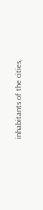inhabitants of the cities,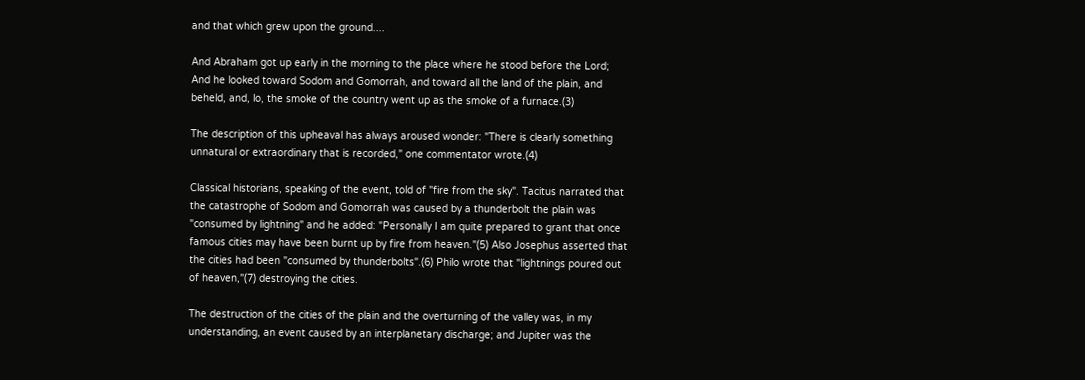and that which grew upon the ground....

And Abraham got up early in the morning to the place where he stood before the Lord; And he looked toward Sodom and Gomorrah, and toward all the land of the plain, and beheld, and, lo, the smoke of the country went up as the smoke of a furnace.(3)

The description of this upheaval has always aroused wonder: "There is clearly something unnatural or extraordinary that is recorded," one commentator wrote.(4)

Classical historians, speaking of the event, told of "fire from the sky". Tacitus narrated that the catastrophe of Sodom and Gomorrah was caused by a thunderbolt the plain was "consumed by lightning" and he added: "Personally I am quite prepared to grant that once famous cities may have been burnt up by fire from heaven."(5) Also Josephus asserted that the cities had been "consumed by thunderbolts".(6) Philo wrote that "lightnings poured out of heaven,"(7) destroying the cities.

The destruction of the cities of the plain and the overturning of the valley was, in my understanding, an event caused by an interplanetary discharge; and Jupiter was the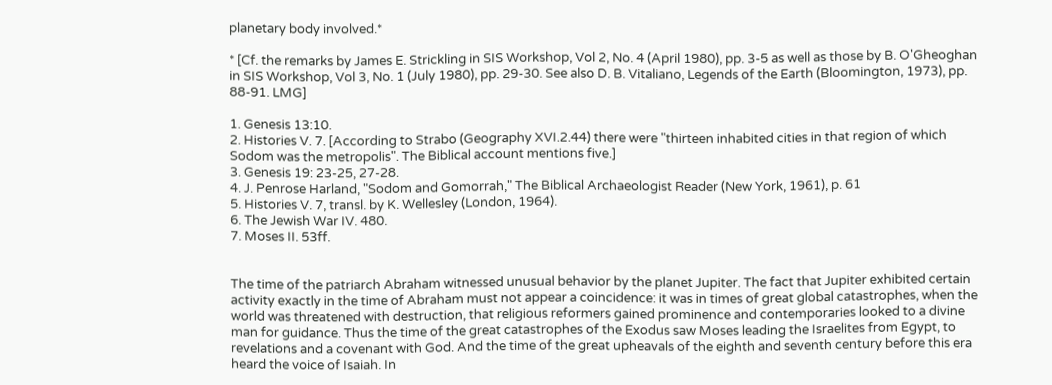planetary body involved.*

* [Cf. the remarks by James E. Strickling in SIS Workshop, Vol 2, No. 4 (April 1980), pp. 3-5 as well as those by B. O'Gheoghan in SIS Workshop, Vol 3, No. 1 (July 1980), pp. 29-30. See also D. B. Vitaliano, Legends of the Earth (Bloomington, 1973), pp. 88-91. LMG]

1. Genesis 13:10.
2. Histories V. 7. [According to Strabo (Geography XVI.2.44) there were "thirteen inhabited cities in that region of which Sodom was the metropolis". The Biblical account mentions five.]
3. Genesis 19: 23-25, 27-28.
4. J. Penrose Harland, "Sodom and Gomorrah," The Biblical Archaeologist Reader (New York, 1961), p. 61
5. Histories V. 7, transl. by K. Wellesley (London, 1964).
6. The Jewish War IV. 480.
7. Moses II. 53ff.


The time of the patriarch Abraham witnessed unusual behavior by the planet Jupiter. The fact that Jupiter exhibited certain activity exactly in the time of Abraham must not appear a coincidence: it was in times of great global catastrophes, when the world was threatened with destruction, that religious reformers gained prominence and contemporaries looked to a divine man for guidance. Thus the time of the great catastrophes of the Exodus saw Moses leading the Israelites from Egypt, to revelations and a covenant with God. And the time of the great upheavals of the eighth and seventh century before this era heard the voice of Isaiah. In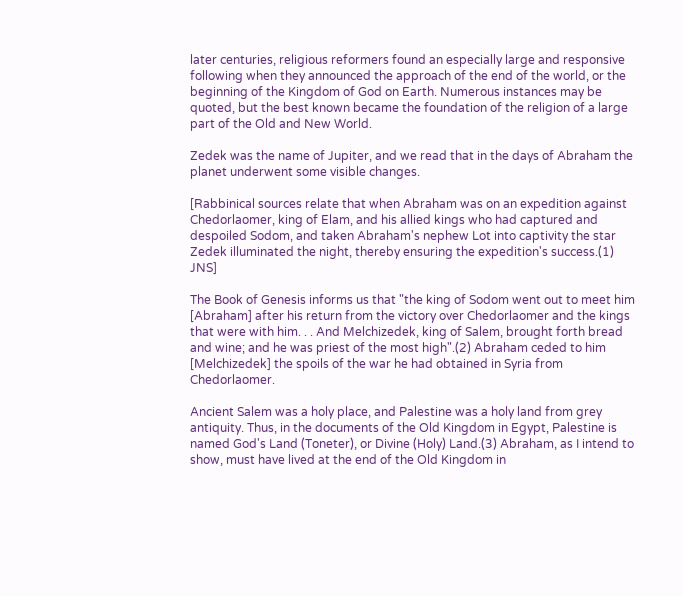later centuries, religious reformers found an especially large and responsive following when they announced the approach of the end of the world, or the beginning of the Kingdom of God on Earth. Numerous instances may be quoted, but the best known became the foundation of the religion of a large part of the Old and New World.

Zedek was the name of Jupiter, and we read that in the days of Abraham the planet underwent some visible changes.

[Rabbinical sources relate that when Abraham was on an expedition against Chedorlaomer, king of Elam, and his allied kings who had captured and despoiled Sodom, and taken Abraham's nephew Lot into captivity the star Zedek illuminated the night, thereby ensuring the expedition's success.(1) JNS]

The Book of Genesis informs us that "the king of Sodom went out to meet him [Abraham] after his return from the victory over Chedorlaomer and the kings that were with him. . . And Melchizedek, king of Salem, brought forth bread and wine; and he was priest of the most high".(2) Abraham ceded to him [Melchizedek] the spoils of the war he had obtained in Syria from Chedorlaomer.

Ancient Salem was a holy place, and Palestine was a holy land from grey antiquity. Thus, in the documents of the Old Kingdom in Egypt, Palestine is named God's Land (Toneter), or Divine (Holy) Land.(3) Abraham, as I intend to show, must have lived at the end of the Old Kingdom in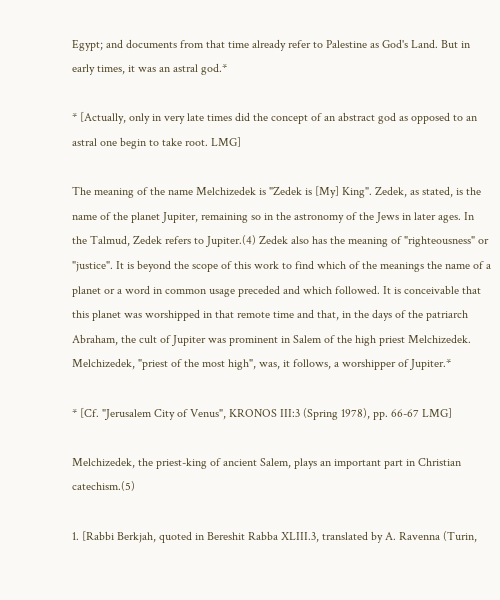Egypt; and documents from that time already refer to Palestine as God's Land. But in early times, it was an astral god.*

* [Actually, only in very late times did the concept of an abstract god as opposed to an astral one begin to take root. LMG]

The meaning of the name Melchizedek is "Zedek is [My] King". Zedek, as stated, is the name of the planet Jupiter, remaining so in the astronomy of the Jews in later ages. In the Talmud, Zedek refers to Jupiter.(4) Zedek also has the meaning of "righteousness" or "justice". It is beyond the scope of this work to find which of the meanings the name of a planet or a word in common usage preceded and which followed. It is conceivable that this planet was worshipped in that remote time and that, in the days of the patriarch Abraham, the cult of Jupiter was prominent in Salem of the high priest Melchizedek. Melchizedek, "priest of the most high", was, it follows, a worshipper of Jupiter.*

* [Cf. "Jerusalem City of Venus", KRONOS III:3 (Spring 1978), pp. 66-67 LMG]

Melchizedek, the priest-king of ancient Salem, plays an important part in Christian catechism.(5)

1. [Rabbi Berkjah, quoted in Bereshit Rabba XLIII.3, translated by A. Ravenna (Turin,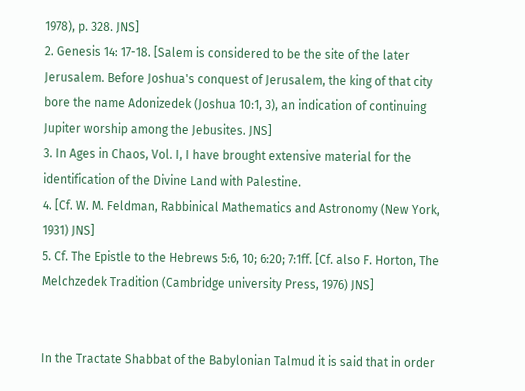1978), p. 328. JNS]
2. Genesis 14: 17-18. [Salem is considered to be the site of the later Jerusalem. Before Joshua's conquest of Jerusalem, the king of that city bore the name Adonizedek (Joshua 10:1, 3), an indication of continuing Jupiter worship among the Jebusites. JNS]
3. In Ages in Chaos, Vol. I, I have brought extensive material for the identification of the Divine Land with Palestine.
4. [Cf. W. M. Feldman, Rabbinical Mathematics and Astronomy (New York, 1931) JNS]
5. Cf. The Epistle to the Hebrews 5:6, 10; 6:20; 7:1ff. [Cf. also F. Horton, The Melchzedek Tradition (Cambridge university Press, 1976) JNS]


In the Tractate Shabbat of the Babylonian Talmud it is said that in order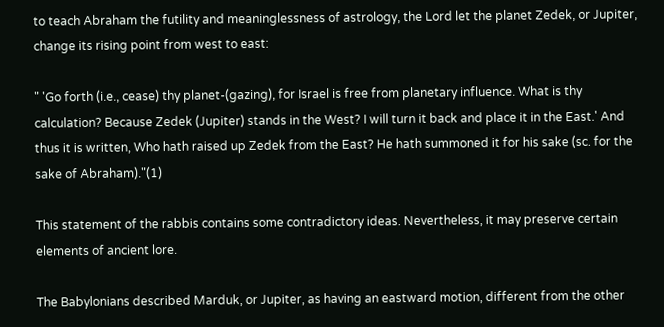to teach Abraham the futility and meaninglessness of astrology, the Lord let the planet Zedek, or Jupiter, change its rising point from west to east:

" 'Go forth (i.e., cease) thy planet-(gazing), for Israel is free from planetary influence. What is thy calculation? Because Zedek (Jupiter) stands in the West? I will turn it back and place it in the East.' And thus it is written, Who hath raised up Zedek from the East? He hath summoned it for his sake (sc. for the sake of Abraham)."(1)

This statement of the rabbis contains some contradictory ideas. Nevertheless, it may preserve certain elements of ancient lore.

The Babylonians described Marduk, or Jupiter, as having an eastward motion, different from the other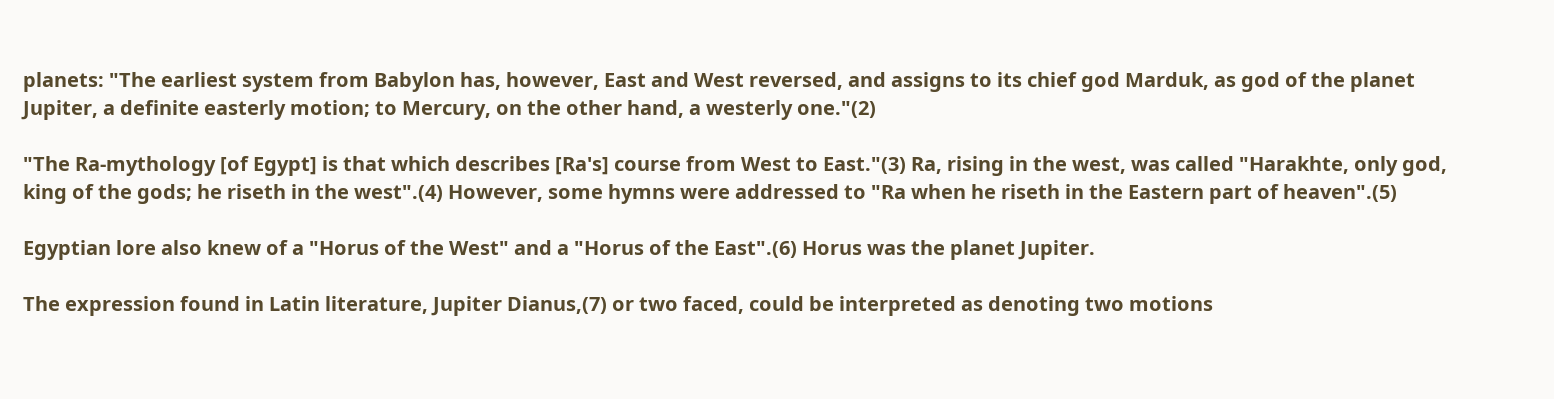planets: "The earliest system from Babylon has, however, East and West reversed, and assigns to its chief god Marduk, as god of the planet Jupiter, a definite easterly motion; to Mercury, on the other hand, a westerly one."(2)

"The Ra-mythology [of Egypt] is that which describes [Ra's] course from West to East."(3) Ra, rising in the west, was called "Harakhte, only god, king of the gods; he riseth in the west".(4) However, some hymns were addressed to "Ra when he riseth in the Eastern part of heaven".(5)

Egyptian lore also knew of a "Horus of the West" and a "Horus of the East".(6) Horus was the planet Jupiter.

The expression found in Latin literature, Jupiter Dianus,(7) or two faced, could be interpreted as denoting two motions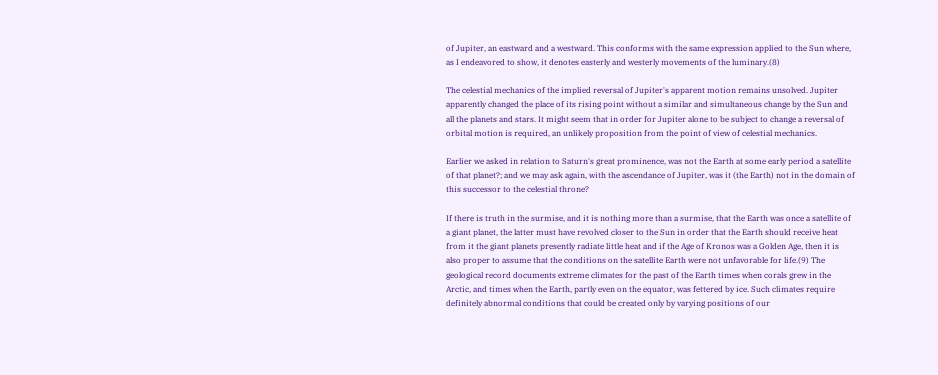of Jupiter, an eastward and a westward. This conforms with the same expression applied to the Sun where, as I endeavored to show, it denotes easterly and westerly movements of the luminary.(8)

The celestial mechanics of the implied reversal of Jupiter's apparent motion remains unsolved. Jupiter apparently changed the place of its rising point without a similar and simultaneous change by the Sun and all the planets and stars. It might seem that in order for Jupiter alone to be subject to change a reversal of orbital motion is required, an unlikely proposition from the point of view of celestial mechanics.

Earlier we asked in relation to Saturn's great prominence, was not the Earth at some early period a satellite of that planet?; and we may ask again, with the ascendance of Jupiter, was it (the Earth) not in the domain of this successor to the celestial throne?

If there is truth in the surmise, and it is nothing more than a surmise, that the Earth was once a satellite of a giant planet, the latter must have revolved closer to the Sun in order that the Earth should receive heat from it the giant planets presently radiate little heat and if the Age of Kronos was a Golden Age, then it is also proper to assume that the conditions on the satellite Earth were not unfavorable for life.(9) The geological record documents extreme climates for the past of the Earth times when corals grew in the Arctic, and times when the Earth, partly even on the equator, was fettered by ice. Such climates require definitely abnormal conditions that could be created only by varying positions of our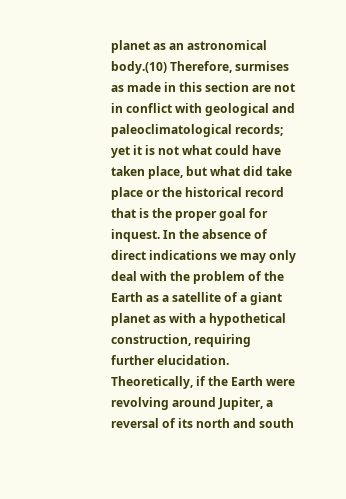planet as an astronomical body.(10) Therefore, surmises as made in this section are not in conflict with geological and paleoclimatological records; yet it is not what could have taken place, but what did take place or the historical record that is the proper goal for inquest. In the absence of direct indications we may only deal with the problem of the Earth as a satellite of a giant planet as with a hypothetical construction, requiring further elucidation. Theoretically, if the Earth were revolving around Jupiter, a reversal of its north and south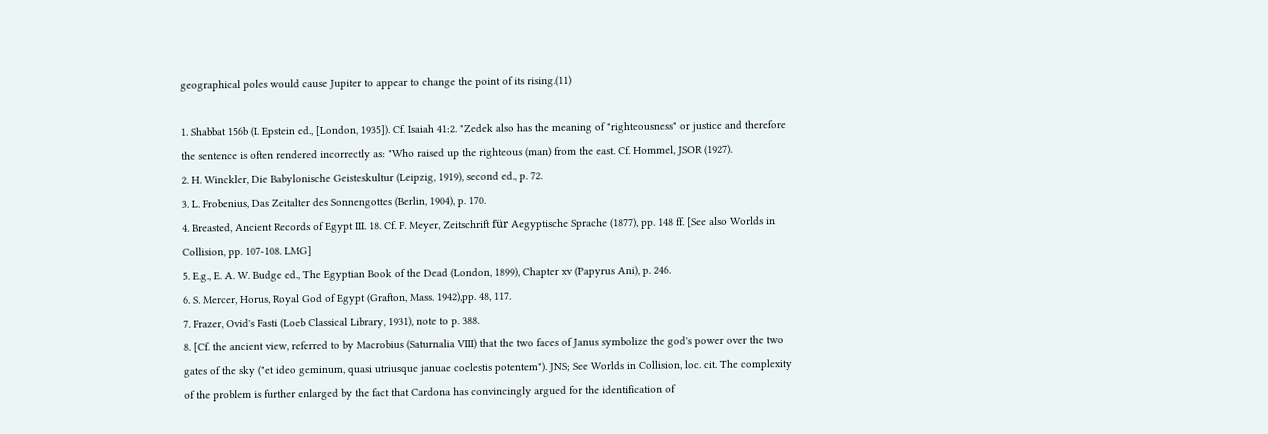geographical poles would cause Jupiter to appear to change the point of its rising.(11)

1. Shabbat 156b (I. Epstein ed., [London, 1935]). Cf. Isaiah 41:2. "Zedek also has the meaning of "righteousness" or justice and therefore the sentence is often rendered incorrectly as: "Who raised up the righteous (man) from the east. Cf. Hommel, JSOR (1927).
2. H. Winckler, Die Babylonische Geisteskultur (Leipzig, 1919), second ed., p. 72.
3. L. Frobenius, Das Zeitalter des Sonnengottes (Berlin, 1904), p. 170.
4. Breasted, Ancient Records of Egypt III. 18. Cf. F. Meyer, Zeitschrift für Aegyptische Sprache (1877), pp. 148 ff. [See also Worlds in Collision, pp. 107-108. LMG]
5. E.g., E. A. W. Budge ed., The Egyptian Book of the Dead (London, 1899), Chapter xv (Papyrus Ani), p. 246.
6. S. Mercer, Horus, Royal God of Egypt (Grafton, Mass. 1942),pp. 48, 117.
7. Frazer, Ovid's Fasti (Loeb Classical Library, 1931), note to p. 388.
8. [Cf. the ancient view, referred to by Macrobius (Saturnalia VIII) that the two faces of Janus symbolize the god's power over the two gates of the sky ("et ideo geminum, quasi utriusque januae coelestis potentem"). JNS; See Worlds in Collision, loc. cit. The complexity of the problem is further enlarged by the fact that Cardona has convincingly argued for the identification of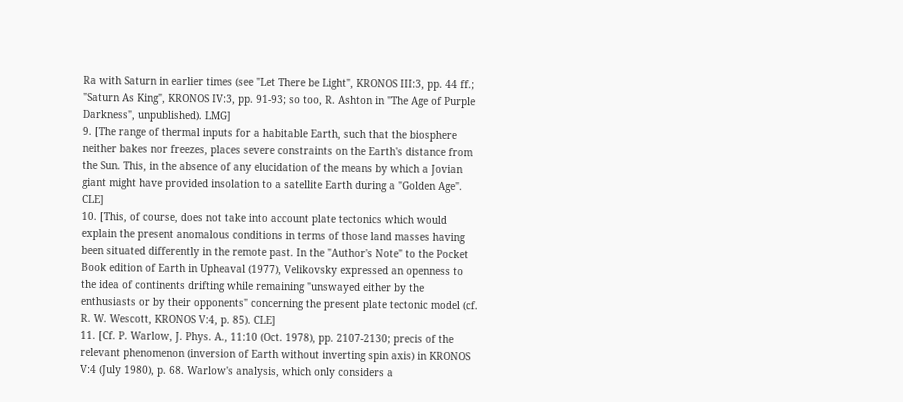Ra with Saturn in earlier times (see "Let There be Light", KRONOS III:3, pp. 44 ff.; "Saturn As King", KRONOS IV:3, pp. 91-93; so too, R. Ashton in "The Age of Purple Darkness", unpublished). LMG]
9. [The range of thermal inputs for a habitable Earth, such that the biosphere neither bakes nor freezes, places severe constraints on the Earth's distance from the Sun. This, in the absence of any elucidation of the means by which a Jovian giant might have provided insolation to a satellite Earth during a "Golden Age". CLE]
10. [This, of course, does not take into account plate tectonics which would explain the present anomalous conditions in terms of those land masses having been situated differently in the remote past. In the "Author's Note" to the Pocket Book edition of Earth in Upheaval (1977), Velikovsky expressed an openness to the idea of continents drifting while remaining "unswayed either by the enthusiasts or by their opponents" concerning the present plate tectonic model (cf. R. W. Wescott, KRONOS V:4, p. 85). CLE]
11. [Cf. P. Warlow, J. Phys. A., 11:10 (Oct. 1978), pp. 2107-2130; precis of the relevant phenomenon (inversion of Earth without inverting spin axis) in KRONOS V:4 (July 1980), p. 68. Warlow's analysis, which only considers a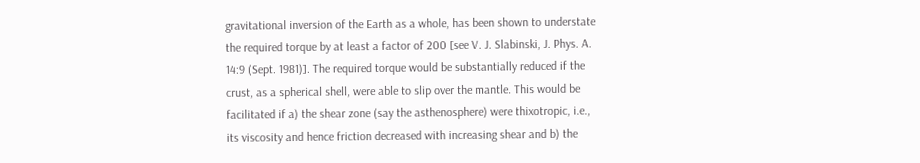gravitational inversion of the Earth as a whole, has been shown to understate the required torque by at least a factor of 200 [see V. J. Slabinski, J. Phys. A. 14:9 (Sept. 1981)]. The required torque would be substantially reduced if the crust, as a spherical shell, were able to slip over the mantle. This would be facilitated if a) the shear zone (say the asthenosphere) were thixotropic, i.e., its viscosity and hence friction decreased with increasing shear and b) the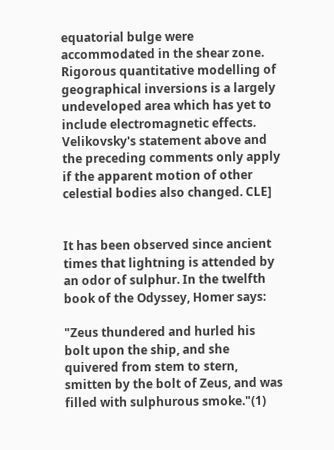equatorial bulge were accommodated in the shear zone. Rigorous quantitative modelling of geographical inversions is a largely undeveloped area which has yet to include electromagnetic effects. Velikovsky's statement above and the preceding comments only apply if the apparent motion of other celestial bodies also changed. CLE]


It has been observed since ancient times that lightning is attended by an odor of sulphur. In the twelfth book of the Odyssey, Homer says:

"Zeus thundered and hurled his bolt upon the ship, and she quivered from stem to stern, smitten by the bolt of Zeus, and was filled with sulphurous smoke."(1)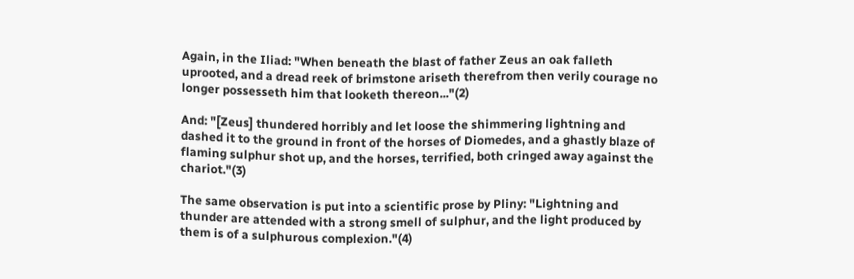Again, in the Iliad: "When beneath the blast of father Zeus an oak falleth uprooted, and a dread reek of brimstone ariseth therefrom then verily courage no longer possesseth him that looketh thereon..."(2)

And: "[Zeus] thundered horribly and let loose the shimmering lightning and dashed it to the ground in front of the horses of Diomedes, and a ghastly blaze of flaming sulphur shot up, and the horses, terrified, both cringed away against the chariot."(3)

The same observation is put into a scientific prose by Pliny: "Lightning and thunder are attended with a strong smell of sulphur, and the light produced by them is of a sulphurous complexion."(4)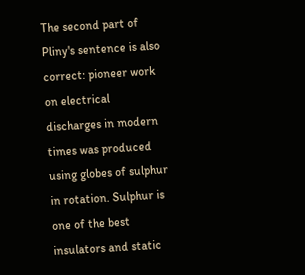The second part of Pliny's sentence is also correct: pioneer work on electrical discharges in modern times was produced using globes of sulphur in rotation. Sulphur is one of the best insulators and static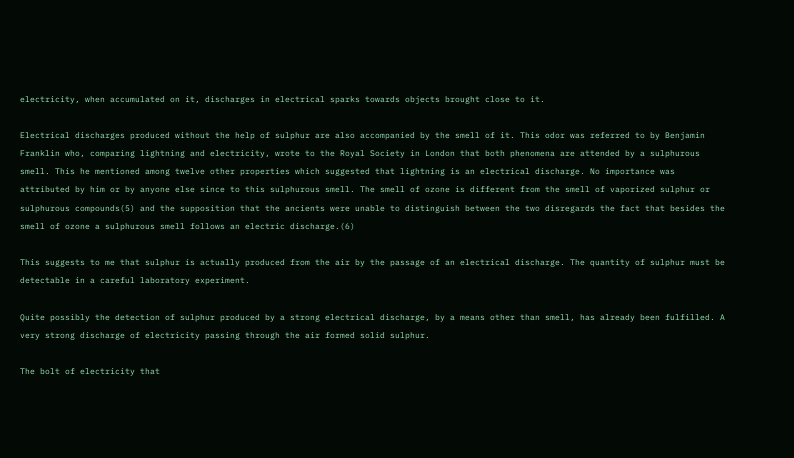electricity, when accumulated on it, discharges in electrical sparks towards objects brought close to it.

Electrical discharges produced without the help of sulphur are also accompanied by the smell of it. This odor was referred to by Benjamin Franklin who, comparing lightning and electricity, wrote to the Royal Society in London that both phenomena are attended by a sulphurous smell. This he mentioned among twelve other properties which suggested that lightning is an electrical discharge. No importance was attributed by him or by anyone else since to this sulphurous smell. The smell of ozone is different from the smell of vaporized sulphur or sulphurous compounds(5) and the supposition that the ancients were unable to distinguish between the two disregards the fact that besides the smell of ozone a sulphurous smell follows an electric discharge.(6)

This suggests to me that sulphur is actually produced from the air by the passage of an electrical discharge. The quantity of sulphur must be detectable in a careful laboratory experiment.

Quite possibly the detection of sulphur produced by a strong electrical discharge, by a means other than smell, has already been fulfilled. A very strong discharge of electricity passing through the air formed solid sulphur.

The bolt of electricity that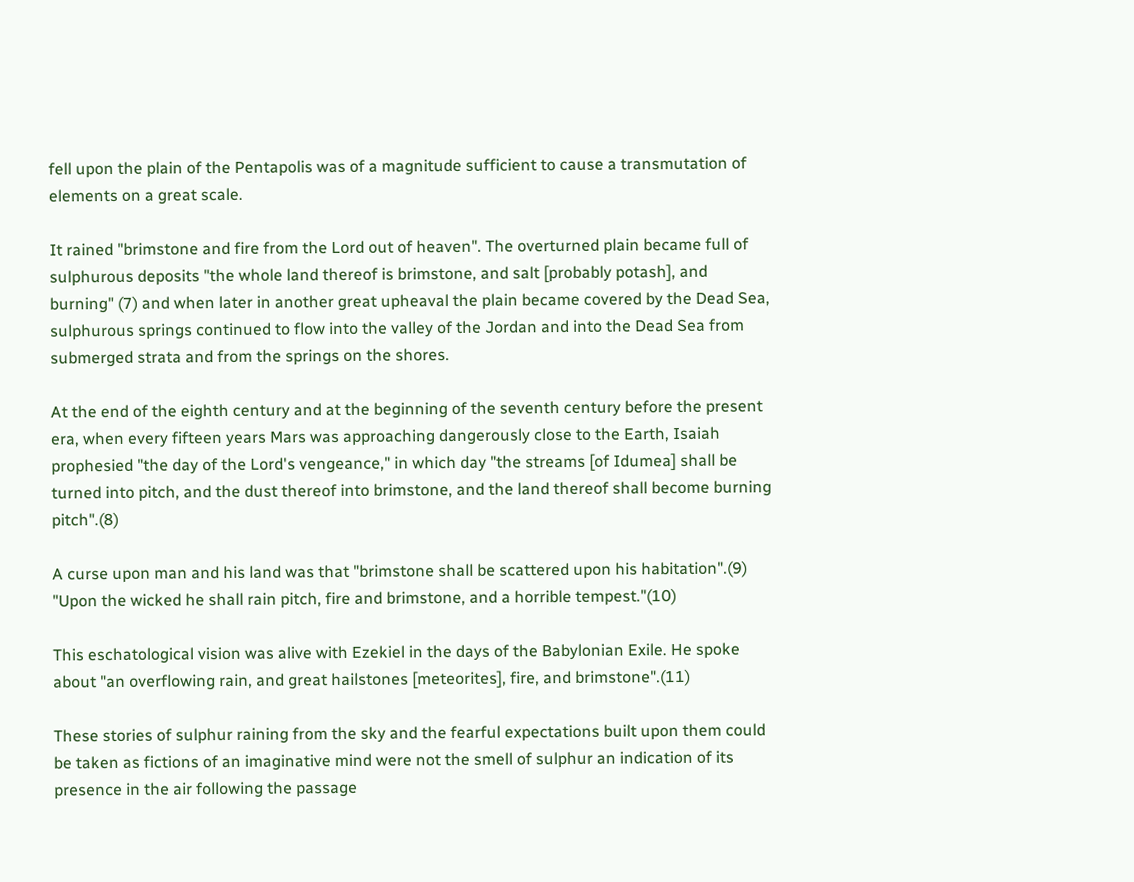fell upon the plain of the Pentapolis was of a magnitude sufficient to cause a transmutation of elements on a great scale.

It rained "brimstone and fire from the Lord out of heaven". The overturned plain became full of sulphurous deposits "the whole land thereof is brimstone, and salt [probably potash], and burning" (7) and when later in another great upheaval the plain became covered by the Dead Sea, sulphurous springs continued to flow into the valley of the Jordan and into the Dead Sea from submerged strata and from the springs on the shores.

At the end of the eighth century and at the beginning of the seventh century before the present era, when every fifteen years Mars was approaching dangerously close to the Earth, Isaiah prophesied "the day of the Lord's vengeance," in which day "the streams [of Idumea] shall be turned into pitch, and the dust thereof into brimstone, and the land thereof shall become burning pitch".(8)

A curse upon man and his land was that "brimstone shall be scattered upon his habitation".(9) "Upon the wicked he shall rain pitch, fire and brimstone, and a horrible tempest."(10)

This eschatological vision was alive with Ezekiel in the days of the Babylonian Exile. He spoke about "an overflowing rain, and great hailstones [meteorites], fire, and brimstone".(11)

These stories of sulphur raining from the sky and the fearful expectations built upon them could be taken as fictions of an imaginative mind were not the smell of sulphur an indication of its presence in the air following the passage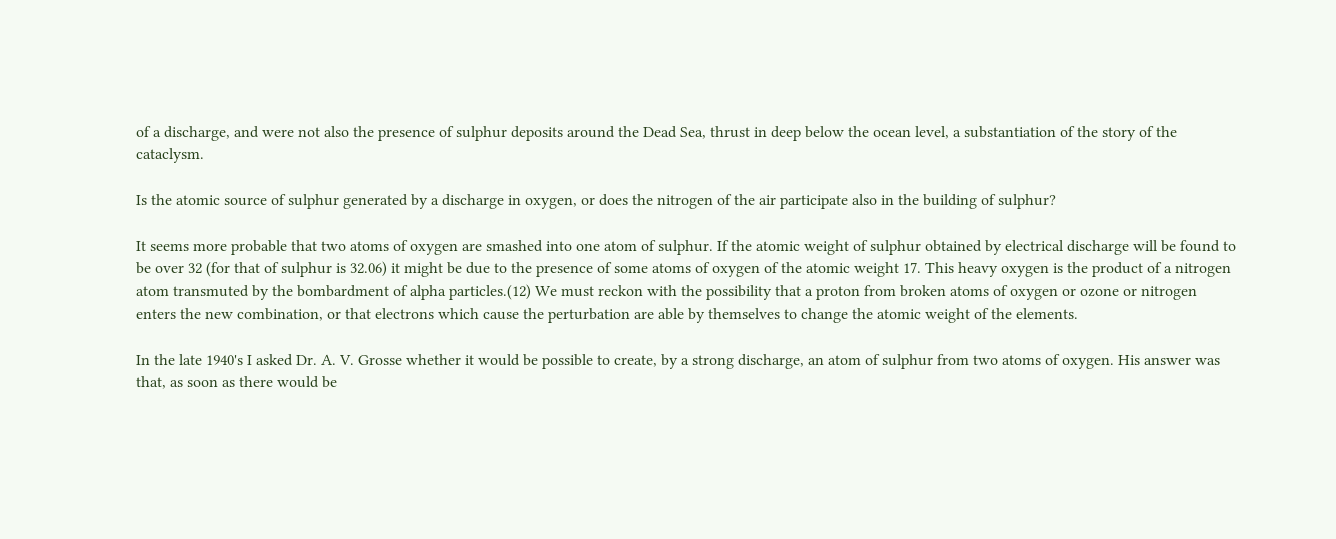of a discharge, and were not also the presence of sulphur deposits around the Dead Sea, thrust in deep below the ocean level, a substantiation of the story of the cataclysm.

Is the atomic source of sulphur generated by a discharge in oxygen, or does the nitrogen of the air participate also in the building of sulphur?

It seems more probable that two atoms of oxygen are smashed into one atom of sulphur. If the atomic weight of sulphur obtained by electrical discharge will be found to be over 32 (for that of sulphur is 32.06) it might be due to the presence of some atoms of oxygen of the atomic weight 17. This heavy oxygen is the product of a nitrogen atom transmuted by the bombardment of alpha particles.(12) We must reckon with the possibility that a proton from broken atoms of oxygen or ozone or nitrogen enters the new combination, or that electrons which cause the perturbation are able by themselves to change the atomic weight of the elements.

In the late 1940's I asked Dr. A. V. Grosse whether it would be possible to create, by a strong discharge, an atom of sulphur from two atoms of oxygen. His answer was that, as soon as there would be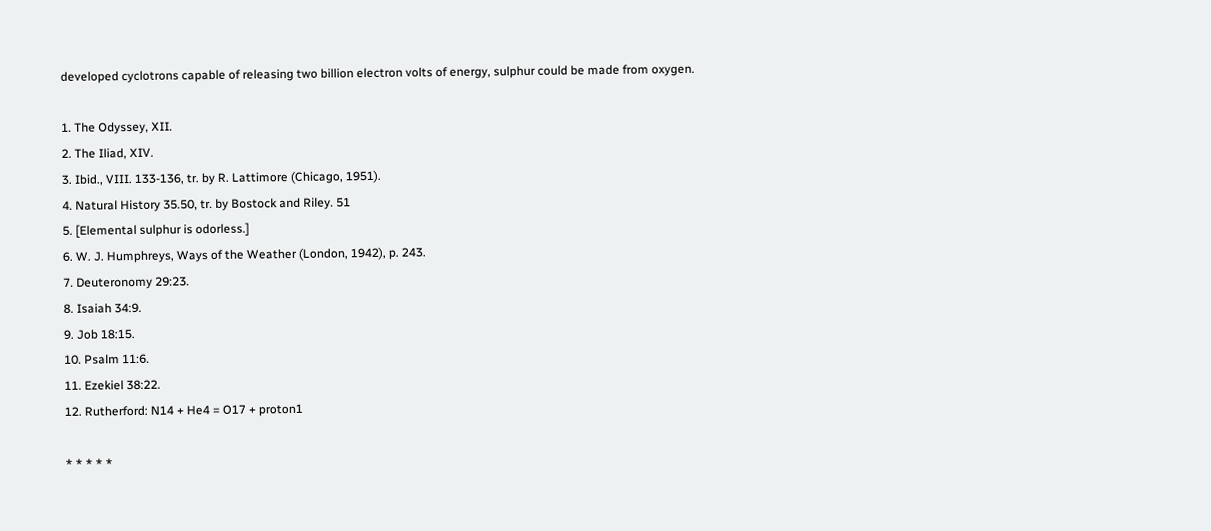developed cyclotrons capable of releasing two billion electron volts of energy, sulphur could be made from oxygen.

1. The Odyssey, XII.
2. The Iliad, XIV.
3. Ibid., VIII. 133-136, tr. by R. Lattimore (Chicago, 1951).
4. Natural History 35.50, tr. by Bostock and Riley. 51
5. [Elemental sulphur is odorless.]
6. W. J. Humphreys, Ways of the Weather (London, 1942), p. 243.
7. Deuteronomy 29:23.
8. Isaiah 34:9.
9. Job 18:15.
10. Psalm 11:6.
11. Ezekiel 38:22.
12. Rutherford: N14 + He4 = O17 + proton1

* * * * *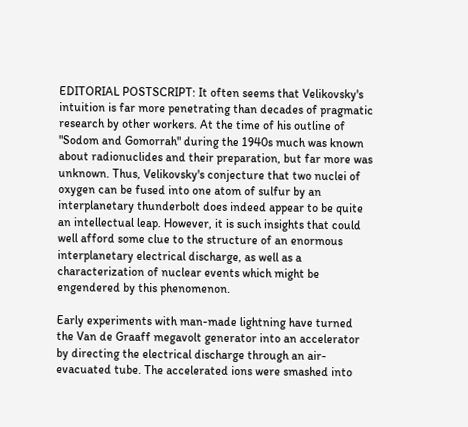EDITORIAL POSTSCRIPT: It often seems that Velikovsky's intuition is far more penetrating than decades of pragmatic research by other workers. At the time of his outline of "Sodom and Gomorrah" during the 1940s much was known about radionuclides and their preparation, but far more was unknown. Thus, Velikovsky's conjecture that two nuclei of oxygen can be fused into one atom of sulfur by an interplanetary thunderbolt does indeed appear to be quite an intellectual leap. However, it is such insights that could well afford some clue to the structure of an enormous interplanetary electrical discharge, as well as a characterization of nuclear events which might be engendered by this phenomenon.

Early experiments with man-made lightning have turned the Van de Graaff megavolt generator into an accelerator by directing the electrical discharge through an air-evacuated tube. The accelerated ions were smashed into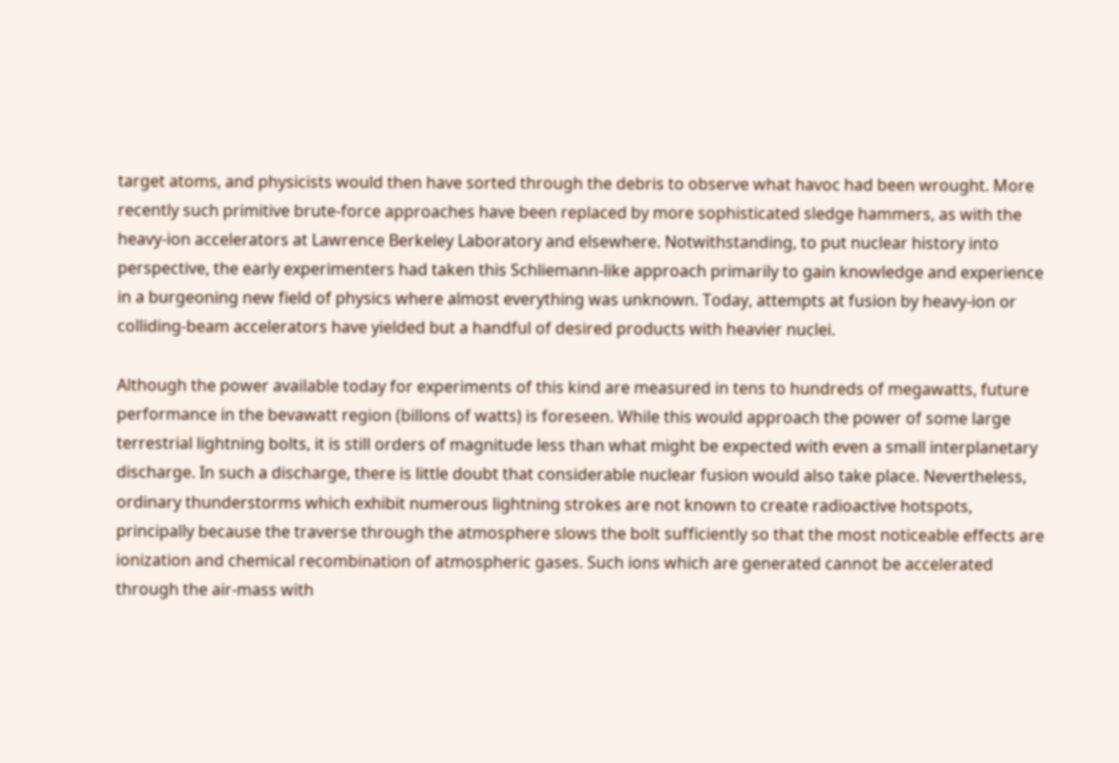target atoms, and physicists would then have sorted through the debris to observe what havoc had been wrought. More recently such primitive brute-force approaches have been replaced by more sophisticated sledge hammers, as with the heavy-ion accelerators at Lawrence Berkeley Laboratory and elsewhere. Notwithstanding, to put nuclear history into perspective, the early experimenters had taken this Schliemann-like approach primarily to gain knowledge and experience in a burgeoning new field of physics where almost everything was unknown. Today, attempts at fusion by heavy-ion or colliding-beam accelerators have yielded but a handful of desired products with heavier nuclei.

Although the power available today for experiments of this kind are measured in tens to hundreds of megawatts, future performance in the bevawatt region (billons of watts) is foreseen. While this would approach the power of some large terrestrial lightning bolts, it is still orders of magnitude less than what might be expected with even a small interplanetary discharge. In such a discharge, there is little doubt that considerable nuclear fusion would also take place. Nevertheless, ordinary thunderstorms which exhibit numerous lightning strokes are not known to create radioactive hotspots, principally because the traverse through the atmosphere slows the bolt sufficiently so that the most noticeable effects are ionization and chemical recombination of atmospheric gases. Such ions which are generated cannot be accelerated through the air-mass with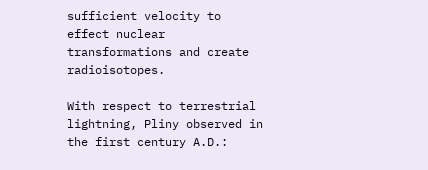sufficient velocity to effect nuclear transformations and create radioisotopes.

With respect to terrestrial lightning, Pliny observed in the first century A.D.: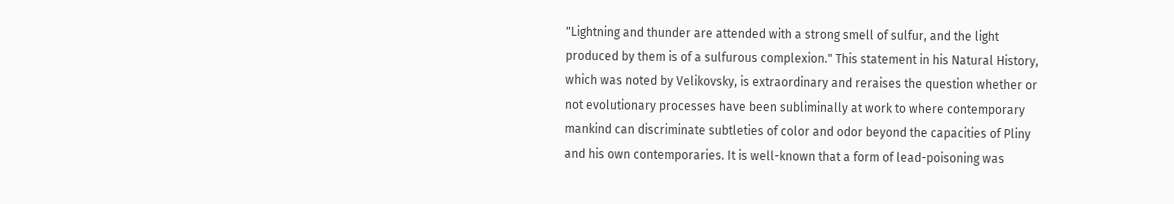"Lightning and thunder are attended with a strong smell of sulfur, and the light produced by them is of a sulfurous complexion." This statement in his Natural History, which was noted by Velikovsky, is extraordinary and reraises the question whether or not evolutionary processes have been subliminally at work to where contemporary mankind can discriminate subtleties of color and odor beyond the capacities of Pliny and his own contemporaries. It is well-known that a form of lead-poisoning was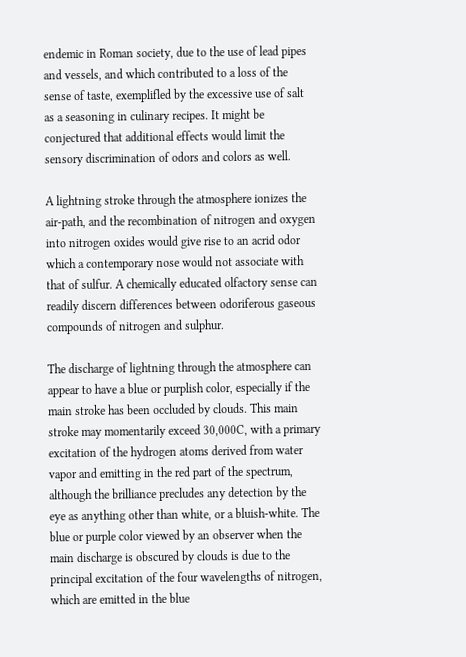endemic in Roman society, due to the use of lead pipes and vessels, and which contributed to a loss of the sense of taste, exemplifled by the excessive use of salt as a seasoning in culinary recipes. It might be conjectured that additional effects would limit the sensory discrimination of odors and colors as well.

A lightning stroke through the atmosphere ionizes the air-path, and the recombination of nitrogen and oxygen into nitrogen oxides would give rise to an acrid odor which a contemporary nose would not associate with that of sulfur. A chemically educated olfactory sense can readily discern differences between odoriferous gaseous compounds of nitrogen and sulphur.

The discharge of lightning through the atmosphere can appear to have a blue or purplish color, especially if the main stroke has been occluded by clouds. This main stroke may momentarily exceed 30,000C, with a primary excitation of the hydrogen atoms derived from water vapor and emitting in the red part of the spectrum, although the brilliance precludes any detection by the eye as anything other than white, or a bluish-white. The blue or purple color viewed by an observer when the main discharge is obscured by clouds is due to the principal excitation of the four wavelengths of nitrogen, which are emitted in the blue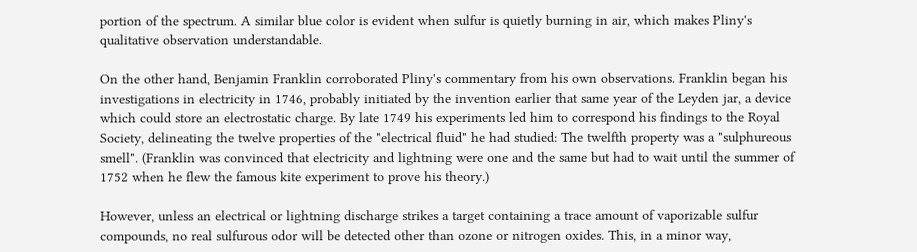portion of the spectrum. A similar blue color is evident when sulfur is quietly burning in air, which makes Pliny's qualitative observation understandable.

On the other hand, Benjamin Franklin corroborated Pliny's commentary from his own observations. Franklin began his investigations in electricity in 1746, probably initiated by the invention earlier that same year of the Leyden jar, a device which could store an electrostatic charge. By late 1749 his experiments led him to correspond his findings to the Royal Society, delineating the twelve properties of the "electrical fluid" he had studied: The twelfth property was a "sulphureous smell". (Franklin was convinced that electricity and lightning were one and the same but had to wait until the summer of 1752 when he flew the famous kite experiment to prove his theory.)

However, unless an electrical or lightning discharge strikes a target containing a trace amount of vaporizable sulfur compounds, no real sulfurous odor will be detected other than ozone or nitrogen oxides. This, in a minor way,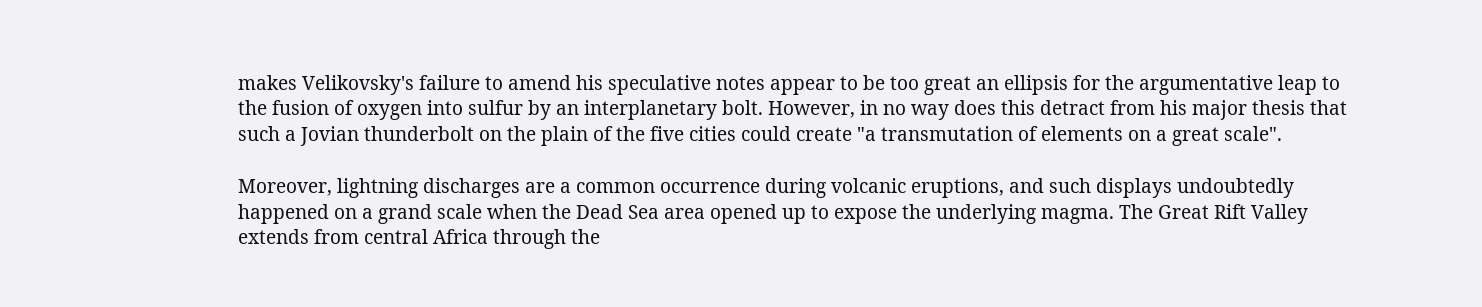makes Velikovsky's failure to amend his speculative notes appear to be too great an ellipsis for the argumentative leap to the fusion of oxygen into sulfur by an interplanetary bolt. However, in no way does this detract from his major thesis that such a Jovian thunderbolt on the plain of the five cities could create "a transmutation of elements on a great scale".

Moreover, lightning discharges are a common occurrence during volcanic eruptions, and such displays undoubtedly happened on a grand scale when the Dead Sea area opened up to expose the underlying magma. The Great Rift Valley extends from central Africa through the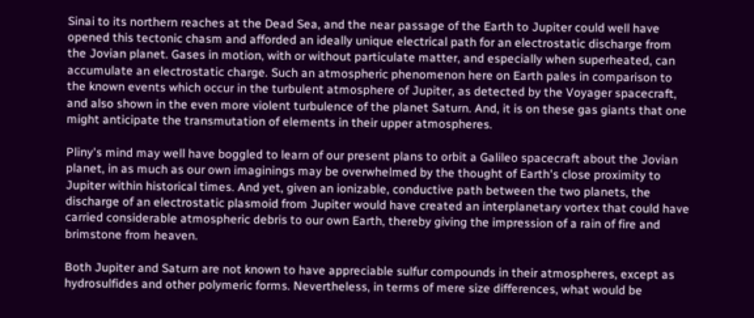Sinai to its northern reaches at the Dead Sea, and the near passage of the Earth to Jupiter could well have opened this tectonic chasm and afforded an ideally unique electrical path for an electrostatic discharge from the Jovian planet. Gases in motion, with or without particulate matter, and especially when superheated, can accumulate an electrostatic charge. Such an atmospheric phenomenon here on Earth pales in comparison to the known events which occur in the turbulent atmosphere of Jupiter, as detected by the Voyager spacecraft, and also shown in the even more violent turbulence of the planet Saturn. And, it is on these gas giants that one might anticipate the transmutation of elements in their upper atmospheres.

Pliny's mind may well have boggled to learn of our present plans to orbit a Galileo spacecraft about the Jovian planet, in as much as our own imaginings may be overwhelmed by the thought of Earth's close proximity to Jupiter within historical times. And yet, given an ionizable, conductive path between the two planets, the discharge of an electrostatic plasmoid from Jupiter would have created an interplanetary vortex that could have carried considerable atmospheric debris to our own Earth, thereby giving the impression of a rain of fire and brimstone from heaven.

Both Jupiter and Saturn are not known to have appreciable sulfur compounds in their atmospheres, except as hydrosulfides and other polymeric forms. Nevertheless, in terms of mere size differences, what would be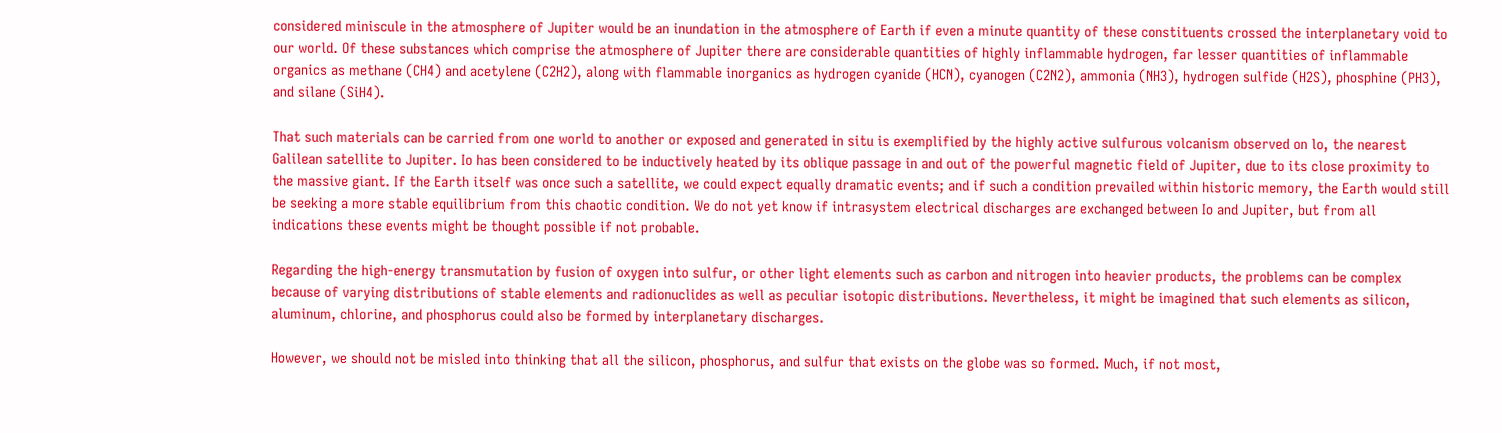considered miniscule in the atmosphere of Jupiter would be an inundation in the atmosphere of Earth if even a minute quantity of these constituents crossed the interplanetary void to our world. Of these substances which comprise the atmosphere of Jupiter there are considerable quantities of highly inflammable hydrogen, far lesser quantities of inflammable organics as methane (CH4) and acetylene (C2H2), along with flammable inorganics as hydrogen cyanide (HCN), cyanogen (C2N2), ammonia (NH3), hydrogen sulfide (H2S), phosphine (PH3), and silane (SiH4).

That such materials can be carried from one world to another or exposed and generated in situ is exemplified by the highly active sulfurous volcanism observed on lo, the nearest Galilean satellite to Jupiter. Io has been considered to be inductively heated by its oblique passage in and out of the powerful magnetic field of Jupiter, due to its close proximity to the massive giant. If the Earth itself was once such a satellite, we could expect equally dramatic events; and if such a condition prevailed within historic memory, the Earth would still be seeking a more stable equilibrium from this chaotic condition. We do not yet know if intrasystem electrical discharges are exchanged between Io and Jupiter, but from all indications these events might be thought possible if not probable.

Regarding the high-energy transmutation by fusion of oxygen into sulfur, or other light elements such as carbon and nitrogen into heavier products, the problems can be complex because of varying distributions of stable elements and radionuclides as well as peculiar isotopic distributions. Nevertheless, it might be imagined that such elements as silicon, aluminum, chlorine, and phosphorus could also be formed by interplanetary discharges.

However, we should not be misled into thinking that all the silicon, phosphorus, and sulfur that exists on the globe was so formed. Much, if not most,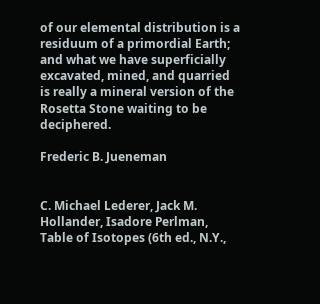of our elemental distribution is a residuum of a primordial Earth; and what we have superficially excavated, mined, and quarried is really a mineral version of the Rosetta Stone waiting to be deciphered.

Frederic B. Jueneman


C. Michael Lederer, Jack M. Hollander, Isadore Perlman, Table of Isotopes (6th ed., N.Y.,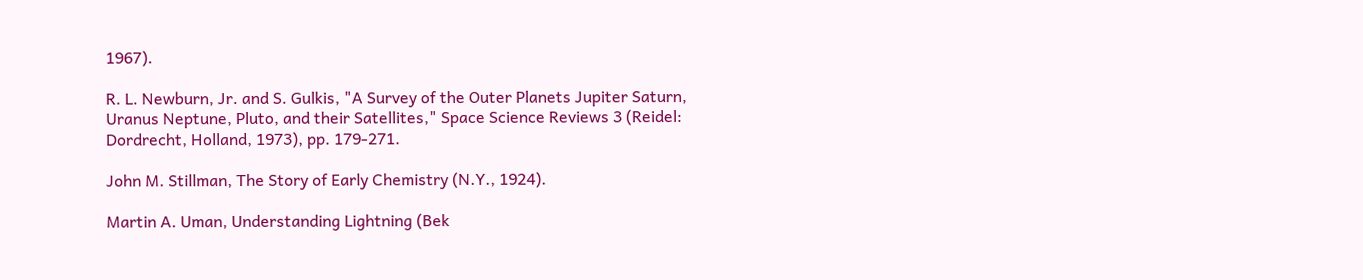1967).

R. L. Newburn, Jr. and S. Gulkis, "A Survey of the Outer Planets Jupiter Saturn, Uranus Neptune, Pluto, and their Satellites," Space Science Reviews 3 (Reidel: Dordrecht, Holland, 1973), pp. 179-271.

John M. Stillman, The Story of Early Chemistry (N.Y., 1924).

Martin A. Uman, Understanding Lightning (Bek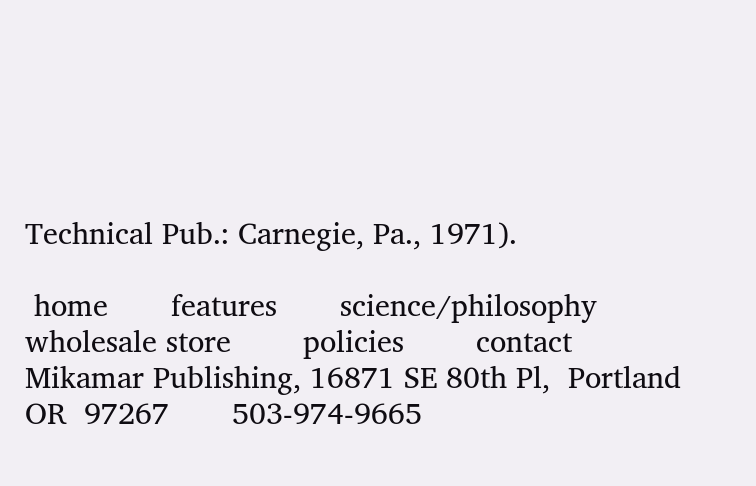Technical Pub.: Carnegie, Pa., 1971).

 home       features       science/philosophy       wholesale store        policies        contact
Mikamar Publishing, 16871 SE 80th Pl,  Portland  OR  97267       503-974-9665